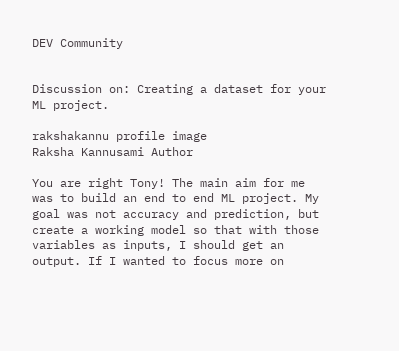DEV Community


Discussion on: Creating a dataset for your ML project.

rakshakannu profile image
Raksha Kannusami Author

You are right Tony! The main aim for me was to build an end to end ML project. My goal was not accuracy and prediction, but create a working model so that with those variables as inputs, I should get an output. If I wanted to focus more on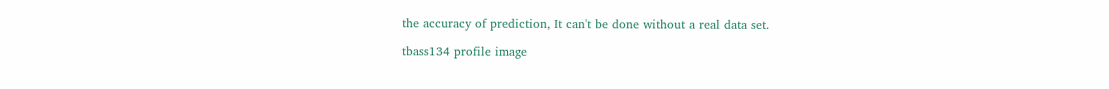the accuracy of prediction, It can't be done without a real data set.

tbass134 profile image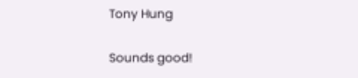Tony Hung

Sounds good!